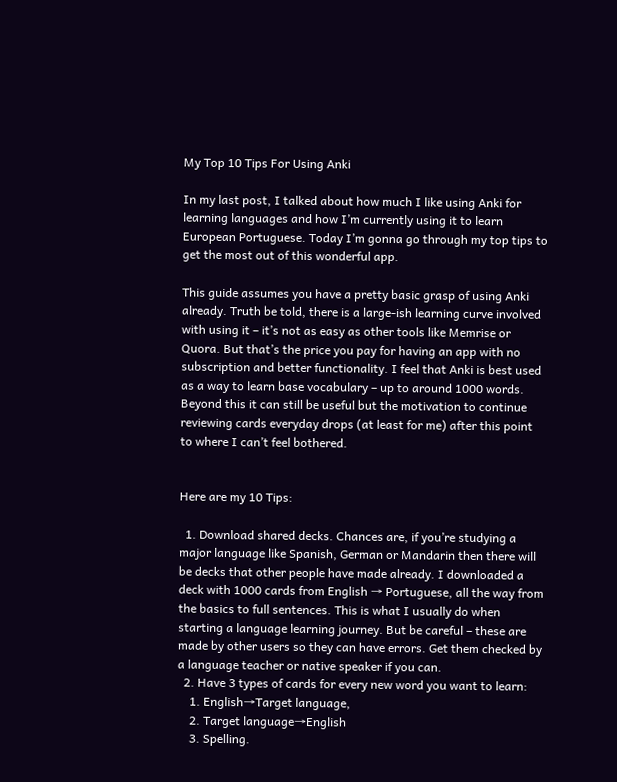My Top 10 Tips For Using Anki

In my last post, I talked about how much I like using Anki for learning languages and how I’m currently using it to learn European Portuguese. Today I’m gonna go through my top tips to get the most out of this wonderful app.

This guide assumes you have a pretty basic grasp of using Anki already. Truth be told, there is a large-ish learning curve involved with using it – it’s not as easy as other tools like Memrise or Quora. But that’s the price you pay for having an app with no subscription and better functionality. I feel that Anki is best used as a way to learn base vocabulary – up to around 1000 words. Beyond this it can still be useful but the motivation to continue reviewing cards everyday drops (at least for me) after this point to where I can’t feel bothered.


Here are my 10 Tips:

  1. Download shared decks. Chances are, if you’re studying a major language like Spanish, German or Mandarin then there will be decks that other people have made already. I downloaded a deck with 1000 cards from English → Portuguese, all the way from the basics to full sentences. This is what I usually do when starting a language learning journey. But be careful – these are made by other users so they can have errors. Get them checked by a language teacher or native speaker if you can.
  2. Have 3 types of cards for every new word you want to learn:
    1. English→Target language,
    2. Target language→English
    3. Spelling.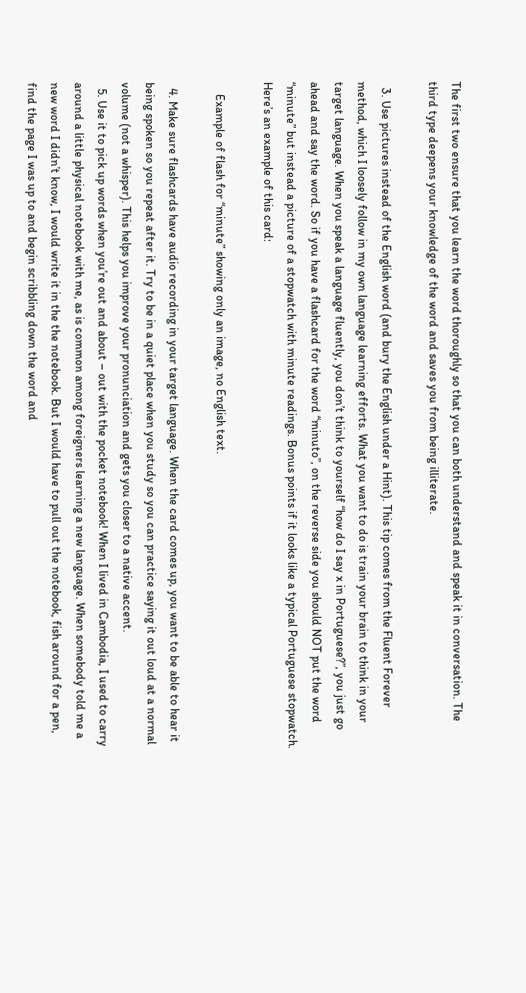The first two ensure that you learn the word thoroughly so that you can both understand and speak it in conversation. The third type deepens your knowledge of the word and saves you from being illiterate.

  3. Use pictures instead of the English word (and bury the English under a Hint). This tip comes from the Fluent Forever method, which I loosely follow in my own language learning efforts. What you want to do is train your brain to think in your target language. When you speak a language fluently, you don’t think to yourself “how do I say x in Portuguese?”, you just go ahead and say the word. So if you have a flashcard for the word “minuto”, on the reverse side you should NOT put the word “minute” but instead a picture of a stopwatch with minute readings. Bonus points if it looks like a typical Portuguese stopwatch. Here’s an example of this card:

    Example of flash for “minute” showing only an image, no English text.

  4. Make sure flashcards have audio recording in your target language. When the card comes up, you want to be able to hear it being spoken so you repeat after it. Try to be in a quiet place when you study so you can practice saying it out loud at a normal volume (not a whisper). This helps you improve your pronunciation and gets you closer to a native accent.
  5. Use it to pick up words when you’re out and about – out with the pocket notebook! When I lived in Cambodia, I used to carry around a little physical notebook with me, as is common among foreigners learning a new language. When somebody told me a new word I didn’t know, I would write it in the the notebook. But I would have to pull out the notebook, fish around for a pen, find the page I was up to and begin scribbling down the word and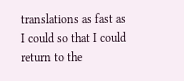translations as fast as I could so that I could return to the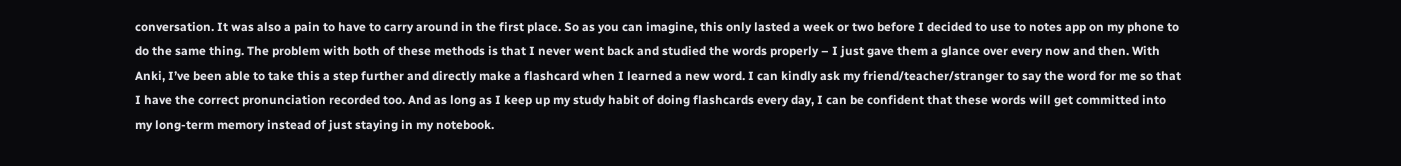conversation. It was also a pain to have to carry around in the first place. So as you can imagine, this only lasted a week or two before I decided to use to notes app on my phone to do the same thing. The problem with both of these methods is that I never went back and studied the words properly – I just gave them a glance over every now and then. With Anki, I’ve been able to take this a step further and directly make a flashcard when I learned a new word. I can kindly ask my friend/teacher/stranger to say the word for me so that I have the correct pronunciation recorded too. And as long as I keep up my study habit of doing flashcards every day, I can be confident that these words will get committed into my long-term memory instead of just staying in my notebook.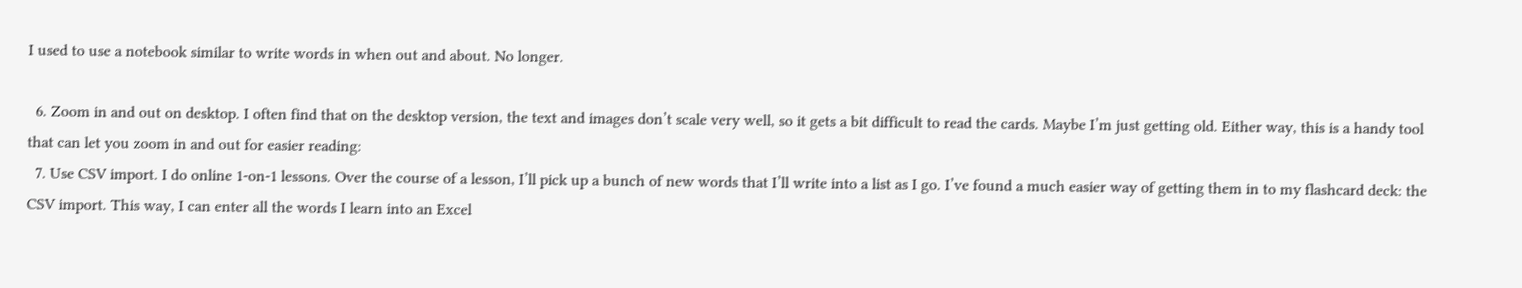I used to use a notebook similar to write words in when out and about. No longer.

  6. Zoom in and out on desktop. I often find that on the desktop version, the text and images don’t scale very well, so it gets a bit difficult to read the cards. Maybe I’m just getting old. Either way, this is a handy tool that can let you zoom in and out for easier reading:
  7. Use CSV import. I do online 1-on-1 lessons. Over the course of a lesson, I’ll pick up a bunch of new words that I’ll write into a list as I go. I’ve found a much easier way of getting them in to my flashcard deck: the CSV import. This way, I can enter all the words I learn into an Excel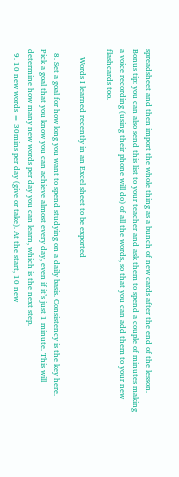spreadsheet and then import the whole thing as a bunch of new cards after the end of the lesson. Bonus tip: you can also send this list to your teacher and ask them to spend a couple of minutes making a voice recording (using their phone will do) of all the words, so that you can add them to your new flashcards too.

    Words I learned recently in an Excel sheet to be exported

  8. Set a goal for how long you want to spend studying on a daily basis. Consistency is the key here. Pick a goal that you know you can achieve almost every day, even if it’s just 1 minute. This will determine how many new words per day you can learn, which is the next step.
  9. 10 new words = 30mins per day (give or take). At the start, 10 new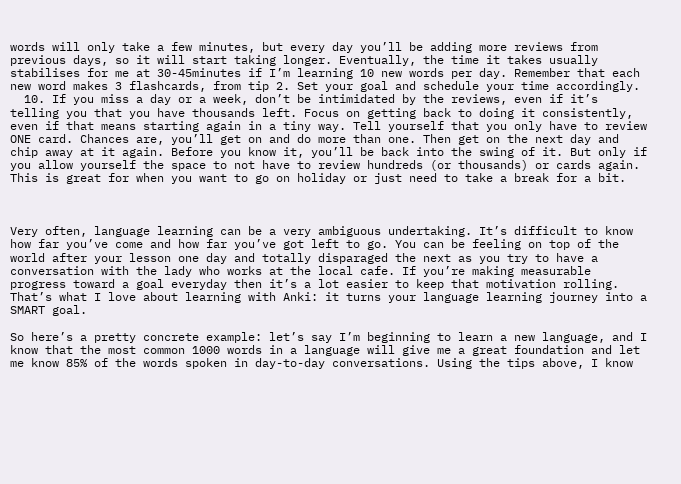words will only take a few minutes, but every day you’ll be adding more reviews from previous days, so it will start taking longer. Eventually, the time it takes usually stabilises for me at 30-45minutes if I’m learning 10 new words per day. Remember that each new word makes 3 flashcards, from tip 2. Set your goal and schedule your time accordingly.
  10. If you miss a day or a week, don’t be intimidated by the reviews, even if it’s telling you that you have thousands left. Focus on getting back to doing it consistently, even if that means starting again in a tiny way. Tell yourself that you only have to review ONE card. Chances are, you’ll get on and do more than one. Then get on the next day and chip away at it again. Before you know it, you’ll be back into the swing of it. But only if you allow yourself the space to not have to review hundreds (or thousands) or cards again. This is great for when you want to go on holiday or just need to take a break for a bit.



Very often, language learning can be a very ambiguous undertaking. It’s difficult to know how far you’ve come and how far you’ve got left to go. You can be feeling on top of the world after your lesson one day and totally disparaged the next as you try to have a conversation with the lady who works at the local cafe. If you’re making measurable progress toward a goal everyday then it’s a lot easier to keep that motivation rolling. That’s what I love about learning with Anki: it turns your language learning journey into a SMART goal.

So here’s a pretty concrete example: let’s say I’m beginning to learn a new language, and I know that the most common 1000 words in a language will give me a great foundation and let me know 85% of the words spoken in day-to-day conversations. Using the tips above, I know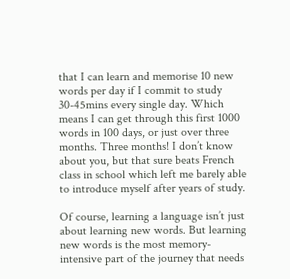that I can learn and memorise 10 new words per day if I commit to study 30-45mins every single day. Which means I can get through this first 1000 words in 100 days, or just over three months. Three months! I don’t know about you, but that sure beats French class in school which left me barely able to introduce myself after years of study.

Of course, learning a language isn’t just about learning new words. But learning new words is the most memory-intensive part of the journey that needs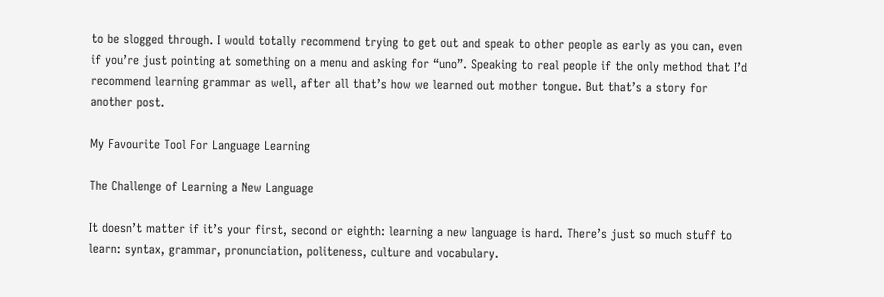to be slogged through. I would totally recommend trying to get out and speak to other people as early as you can, even if you’re just pointing at something on a menu and asking for “uno”. Speaking to real people if the only method that I’d recommend learning grammar as well, after all that’s how we learned out mother tongue. But that’s a story for another post.

My Favourite Tool For Language Learning

The Challenge of Learning a New Language

It doesn’t matter if it’s your first, second or eighth: learning a new language is hard. There’s just so much stuff to learn: syntax, grammar, pronunciation, politeness, culture and vocabulary.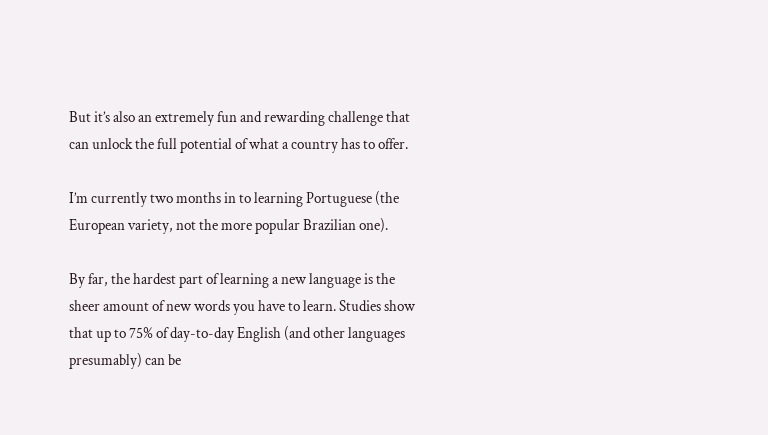But it’s also an extremely fun and rewarding challenge that can unlock the full potential of what a country has to offer.

I’m currently two months in to learning Portuguese (the European variety, not the more popular Brazilian one).

By far, the hardest part of learning a new language is the sheer amount of new words you have to learn. Studies show that up to 75% of day-to-day English (and other languages presumably) can be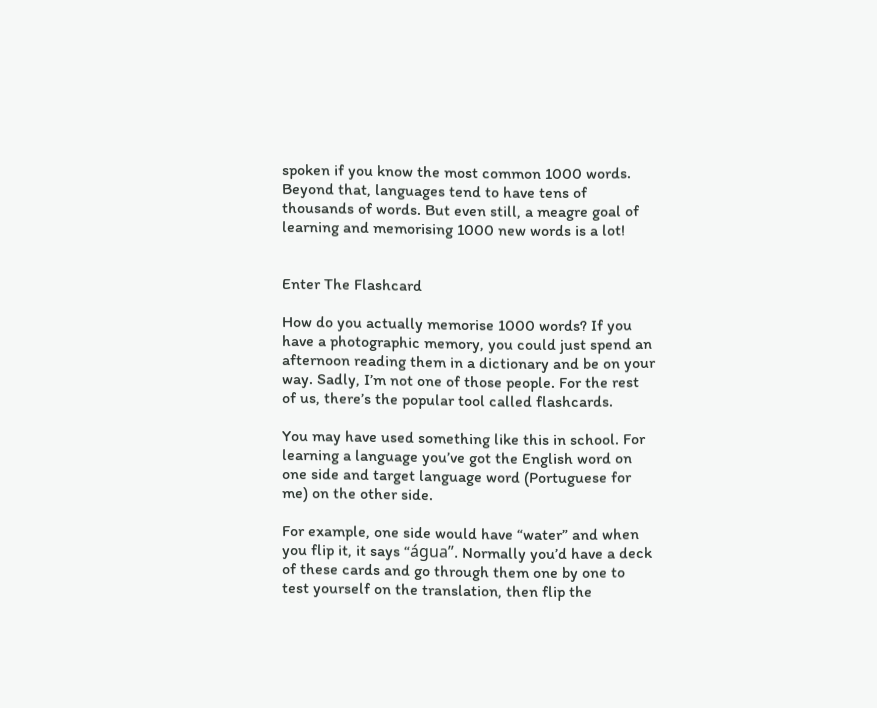spoken if you know the most common 1000 words. Beyond that, languages tend to have tens of thousands of words. But even still, a meagre goal of learning and memorising 1000 new words is a lot!


Enter The Flashcard

How do you actually memorise 1000 words? If you have a photographic memory, you could just spend an afternoon reading them in a dictionary and be on your way. Sadly, I’m not one of those people. For the rest of us, there’s the popular tool called flashcards.

You may have used something like this in school. For learning a language you’ve got the English word on one side and target language word (Portuguese for me) on the other side.

For example, one side would have “water” and when you flip it, it says “água”. Normally you’d have a deck of these cards and go through them one by one to test yourself on the translation, then flip the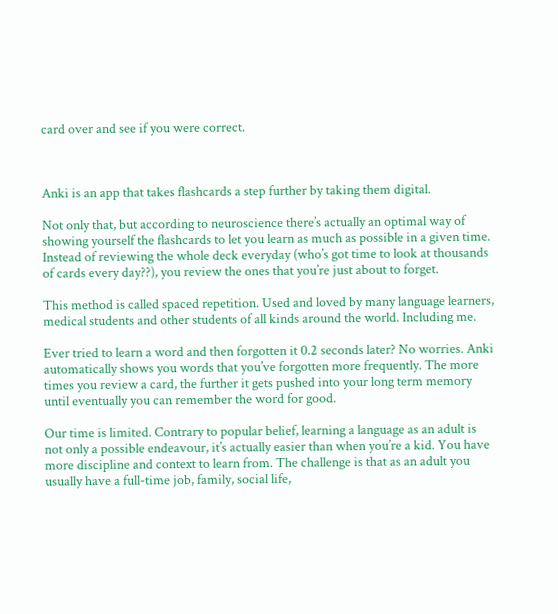card over and see if you were correct.



Anki is an app that takes flashcards a step further by taking them digital.

Not only that, but according to neuroscience there’s actually an optimal way of showing yourself the flashcards to let you learn as much as possible in a given time. Instead of reviewing the whole deck everyday (who’s got time to look at thousands of cards every day??), you review the ones that you’re just about to forget.

This method is called spaced repetition. Used and loved by many language learners, medical students and other students of all kinds around the world. Including me.

Ever tried to learn a word and then forgotten it 0.2 seconds later? No worries. Anki automatically shows you words that you’ve forgotten more frequently. The more times you review a card, the further it gets pushed into your long term memory until eventually you can remember the word for good.

Our time is limited. Contrary to popular belief, learning a language as an adult is not only a possible endeavour, it’s actually easier than when you’re a kid. You have more discipline and context to learn from. The challenge is that as an adult you usually have a full-time job, family, social life,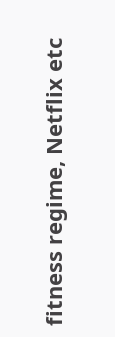fitness regime, Netflix etc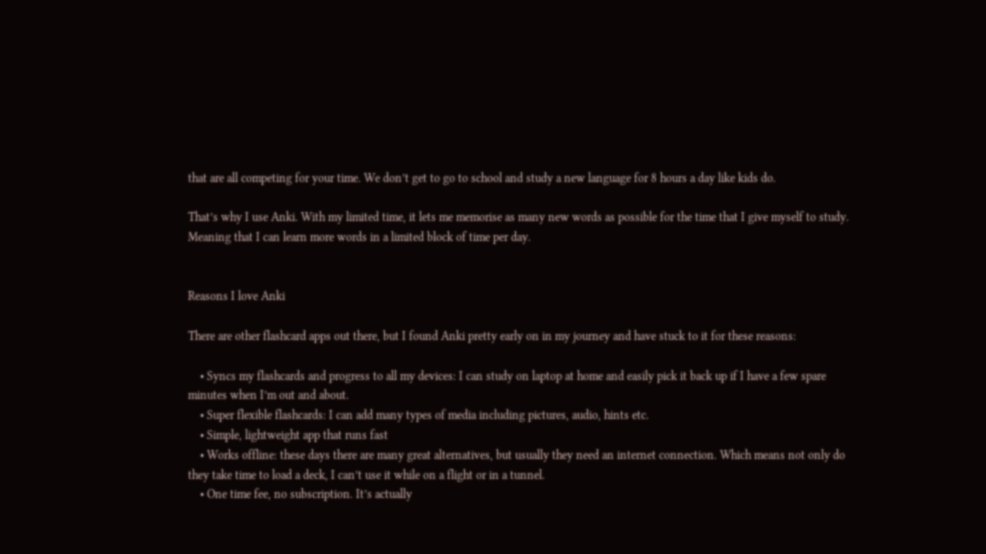that are all competing for your time. We don’t get to go to school and study a new language for 8 hours a day like kids do.

That’s why I use Anki. With my limited time, it lets me memorise as many new words as possible for the time that I give myself to study. Meaning that I can learn more words in a limited block of time per day.


Reasons I love Anki

There are other flashcard apps out there, but I found Anki pretty early on in my journey and have stuck to it for these reasons:

    • Syncs my flashcards and progress to all my devices: I can study on laptop at home and easily pick it back up if I have a few spare minutes when I’m out and about.
    • Super flexible flashcards: I can add many types of media including pictures, audio, hints etc.
    • Simple, lightweight app that runs fast
    • Works offline: these days there are many great alternatives, but usually they need an internet connection. Which means not only do they take time to load a deck, I can’t use it while on a flight or in a tunnel.
    • One time fee, no subscription. It’s actually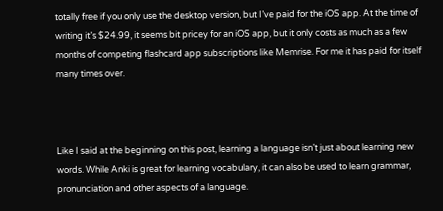totally free if you only use the desktop version, but I’ve paid for the iOS app. At the time of writing it’s $24.99, it seems bit pricey for an iOS app, but it only costs as much as a few months of competing flashcard app subscriptions like Memrise. For me it has paid for itself many times over.



Like I said at the beginning on this post, learning a language isn’t just about learning new words. While Anki is great for learning vocabulary, it can also be used to learn grammar, pronunciation and other aspects of a language.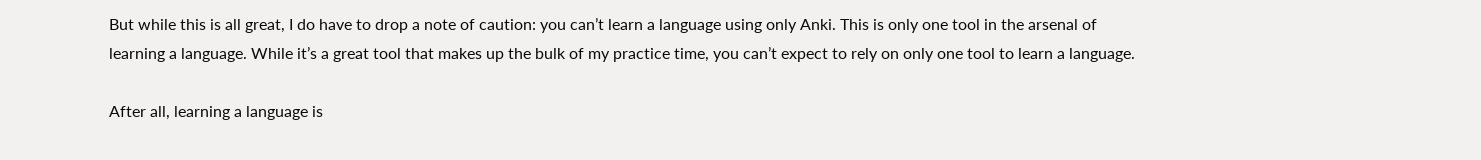But while this is all great, I do have to drop a note of caution: you can’t learn a language using only Anki. This is only one tool in the arsenal of learning a language. While it’s a great tool that makes up the bulk of my practice time, you can’t expect to rely on only one tool to learn a language.

After all, learning a language is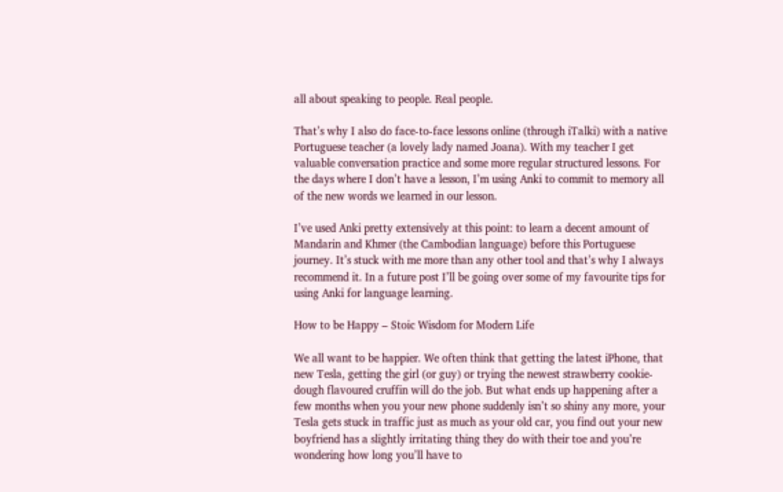all about speaking to people. Real people.

That’s why I also do face-to-face lessons online (through iTalki) with a native Portuguese teacher (a lovely lady named Joana). With my teacher I get valuable conversation practice and some more regular structured lessons. For the days where I don’t have a lesson, I’m using Anki to commit to memory all of the new words we learned in our lesson.

I’ve used Anki pretty extensively at this point: to learn a decent amount of Mandarin and Khmer (the Cambodian language) before this Portuguese journey. It’s stuck with me more than any other tool and that’s why I always recommend it. In a future post I’ll be going over some of my favourite tips for using Anki for language learning.

How to be Happy – Stoic Wisdom for Modern Life

We all want to be happier. We often think that getting the latest iPhone, that new Tesla, getting the girl (or guy) or trying the newest strawberry cookie-dough flavoured cruffin will do the job. But what ends up happening after a few months when you your new phone suddenly isn’t so shiny any more, your Tesla gets stuck in traffic just as much as your old car, you find out your new boyfriend has a slightly irritating thing they do with their toe and you’re wondering how long you’ll have to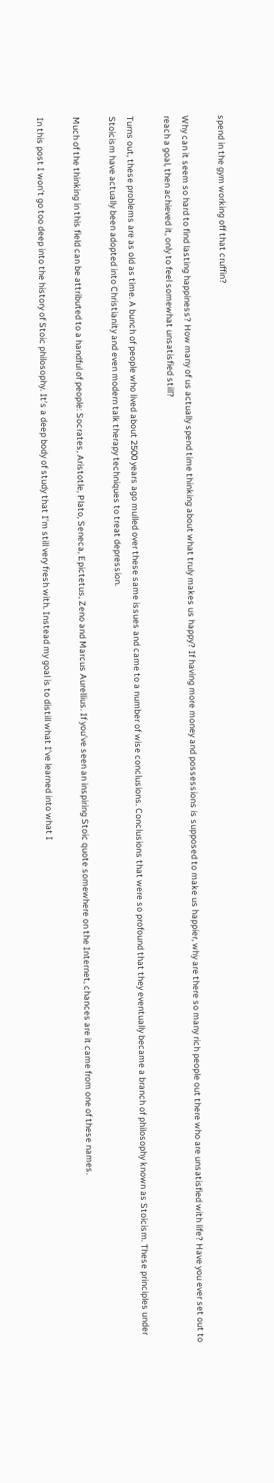spend in the gym working off that cruffin?

Why can it seem so hard to find lasting happiness? How many of us actually spend time thinking about what truly makes us happy? If having more money and possessions is supposed to make us happier, why are there so many rich people out there who are unsatisfied with life? Have you ever set out to reach a goal, then achieved it, only to feel somewhat unsatisfied still?

Turns out, these problems are as old as time. A bunch of people who lived about 2500 years ago mulled over these same issues and came to a number of wise conclusions. Conclusions that were so profound that they eventually became a branch of philosophy known as Stoicism. These principles under Stoicism have actually been adopted into Christianity and even modern talk therapy techniques to treat depression.

Much of the thinking in this field can be attributed to a handful of people: Socrates, Aristotle, Plato, Seneca, Epictetus, Zeno and Marcus Aurellius. If you’ve seen an inspiring Stoic quote somewhere on the Internet, chances are it came from one of these names.

In this post I won’t go too deep into the history of Stoic philosophy. It’s a deep body of study that I’m still very fresh with. Instead my goal is to distill what I’ve learned into what I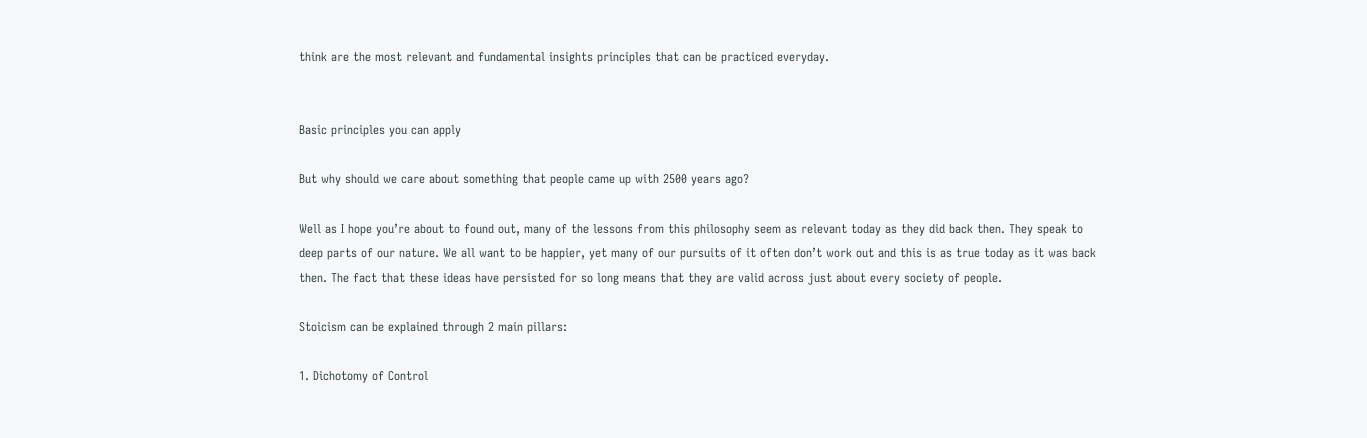think are the most relevant and fundamental insights principles that can be practiced everyday.


Basic principles you can apply

But why should we care about something that people came up with 2500 years ago?

Well as I hope you’re about to found out, many of the lessons from this philosophy seem as relevant today as they did back then. They speak to deep parts of our nature. We all want to be happier, yet many of our pursuits of it often don’t work out and this is as true today as it was back then. The fact that these ideas have persisted for so long means that they are valid across just about every society of people.

Stoicism can be explained through 2 main pillars:

1. Dichotomy of Control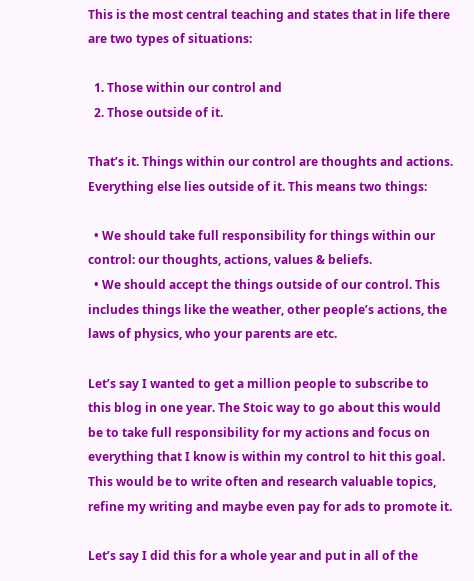This is the most central teaching and states that in life there are two types of situations:

  1. Those within our control and
  2. Those outside of it.

That’s it. Things within our control are thoughts and actions. Everything else lies outside of it. This means two things:

  • We should take full responsibility for things within our control: our thoughts, actions, values & beliefs.
  • We should accept the things outside of our control. This includes things like the weather, other people’s actions, the laws of physics, who your parents are etc.

Let’s say I wanted to get a million people to subscribe to this blog in one year. The Stoic way to go about this would be to take full responsibility for my actions and focus on everything that I know is within my control to hit this goal. This would be to write often and research valuable topics, refine my writing and maybe even pay for ads to promote it.

Let’s say I did this for a whole year and put in all of the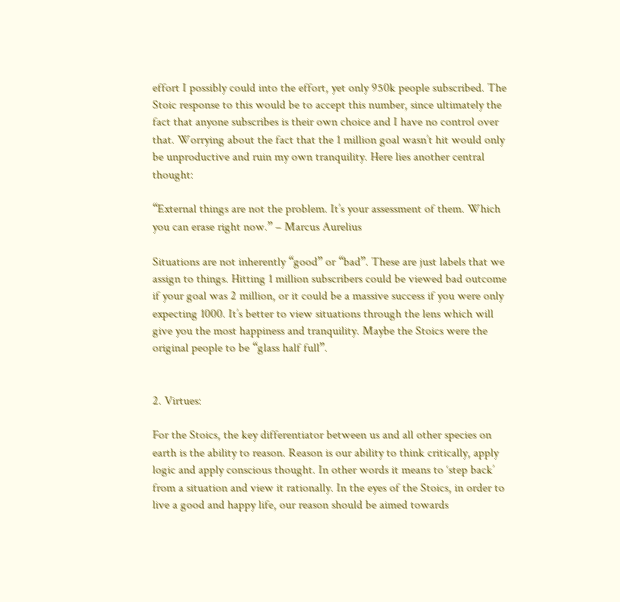effort I possibly could into the effort, yet only 950k people subscribed. The Stoic response to this would be to accept this number, since ultimately the fact that anyone subscribes is their own choice and I have no control over that. Worrying about the fact that the 1 million goal wasn’t hit would only be unproductive and ruin my own tranquility. Here lies another central thought:

“External things are not the problem. It’s your assessment of them. Which you can erase right now.” – Marcus Aurelius

Situations are not inherently “good” or “bad”. These are just labels that we assign to things. Hitting 1 million subscribers could be viewed bad outcome if your goal was 2 million, or it could be a massive success if you were only expecting 1000. It’s better to view situations through the lens which will give you the most happiness and tranquility. Maybe the Stoics were the original people to be “glass half full”.


2. Virtues:

For the Stoics, the key differentiator between us and all other species on earth is the ability to reason. Reason is our ability to think critically, apply logic and apply conscious thought. In other words it means to ‘step back’ from a situation and view it rationally. In the eyes of the Stoics, in order to live a good and happy life, our reason should be aimed towards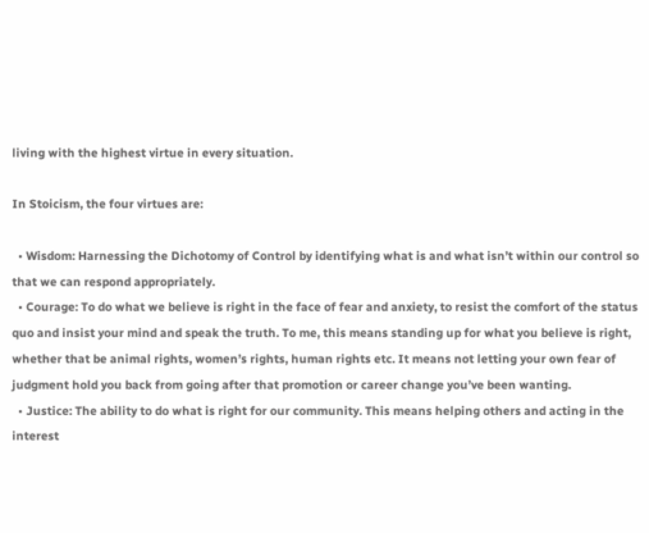living with the highest virtue in every situation.

In Stoicism, the four virtues are:

  • Wisdom: Harnessing the Dichotomy of Control by identifying what is and what isn’t within our control so that we can respond appropriately.
  • Courage: To do what we believe is right in the face of fear and anxiety, to resist the comfort of the status quo and insist your mind and speak the truth. To me, this means standing up for what you believe is right, whether that be animal rights, women’s rights, human rights etc. It means not letting your own fear of judgment hold you back from going after that promotion or career change you’ve been wanting.
  • Justice: The ability to do what is right for our community. This means helping others and acting in the interest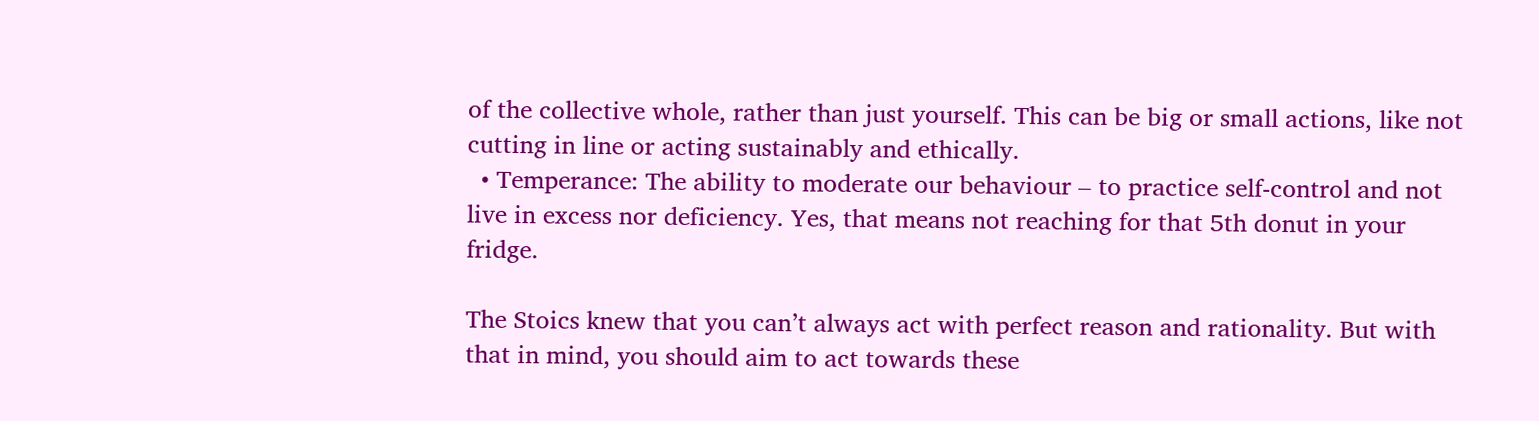of the collective whole, rather than just yourself. This can be big or small actions, like not cutting in line or acting sustainably and ethically.
  • Temperance: The ability to moderate our behaviour – to practice self-control and not live in excess nor deficiency. Yes, that means not reaching for that 5th donut in your fridge.

The Stoics knew that you can’t always act with perfect reason and rationality. But with that in mind, you should aim to act towards these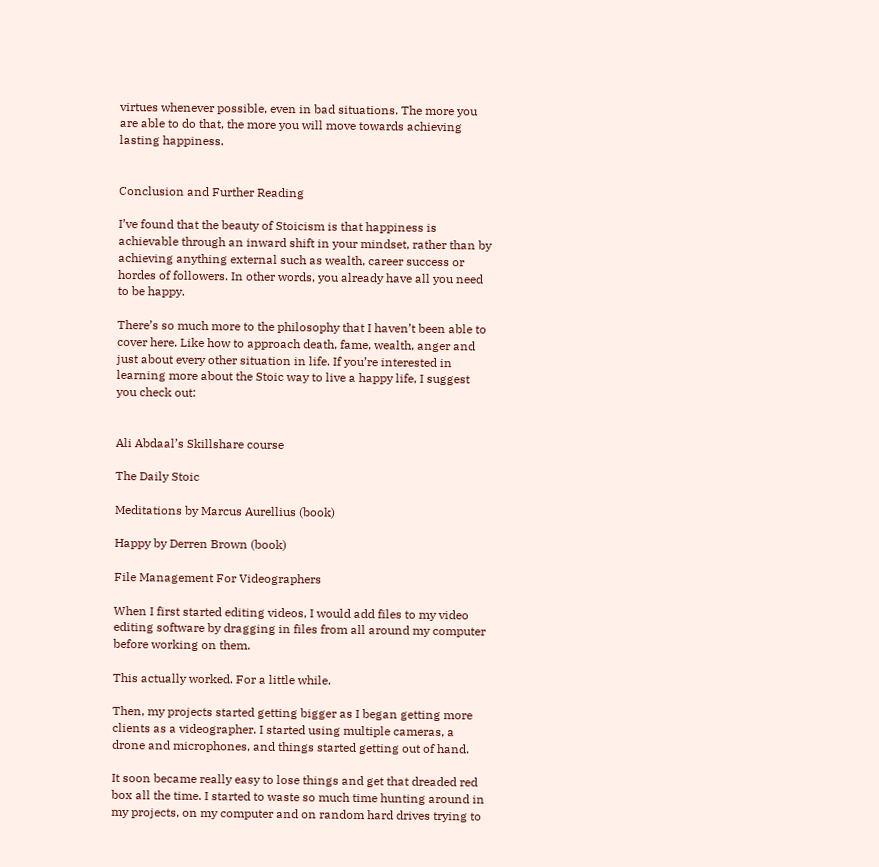virtues whenever possible, even in bad situations. The more you are able to do that, the more you will move towards achieving lasting happiness.


Conclusion and Further Reading

I’ve found that the beauty of Stoicism is that happiness is achievable through an inward shift in your mindset, rather than by achieving anything external such as wealth, career success or hordes of followers. In other words, you already have all you need to be happy.

There’s so much more to the philosophy that I haven’t been able to cover here. Like how to approach death, fame, wealth, anger and just about every other situation in life. If you’re interested in learning more about the Stoic way to live a happy life, I suggest you check out:


Ali Abdaal’s Skillshare course

The Daily Stoic

Meditations by Marcus Aurellius (book)

Happy by Derren Brown (book)

File Management For Videographers

When I first started editing videos, I would add files to my video editing software by dragging in files from all around my computer before working on them.

This actually worked. For a little while.

Then, my projects started getting bigger as I began getting more clients as a videographer. I started using multiple cameras, a drone and microphones, and things started getting out of hand.

It soon became really easy to lose things and get that dreaded red box all the time. I started to waste so much time hunting around in my projects, on my computer and on random hard drives trying to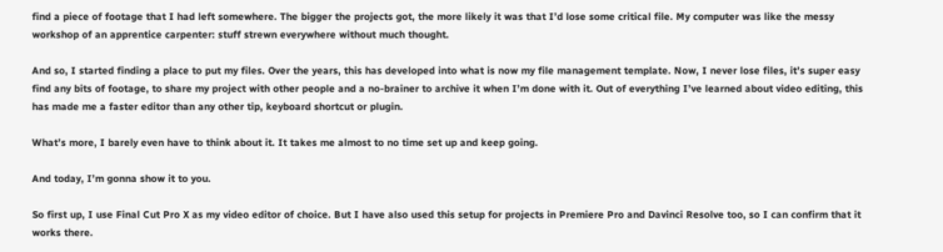find a piece of footage that I had left somewhere. The bigger the projects got, the more likely it was that I’d lose some critical file. My computer was like the messy workshop of an apprentice carpenter: stuff strewn everywhere without much thought.

And so, I started finding a place to put my files. Over the years, this has developed into what is now my file management template. Now, I never lose files, it’s super easy find any bits of footage, to share my project with other people and a no-brainer to archive it when I’m done with it. Out of everything I’ve learned about video editing, this has made me a faster editor than any other tip, keyboard shortcut or plugin.

What’s more, I barely even have to think about it. It takes me almost to no time set up and keep going.

And today, I’m gonna show it to you.

So first up, I use Final Cut Pro X as my video editor of choice. But I have also used this setup for projects in Premiere Pro and Davinci Resolve too, so I can confirm that it works there.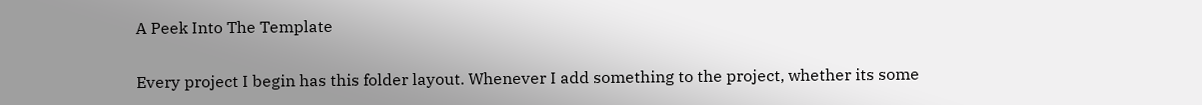A Peek Into The Template

Every project I begin has this folder layout. Whenever I add something to the project, whether its some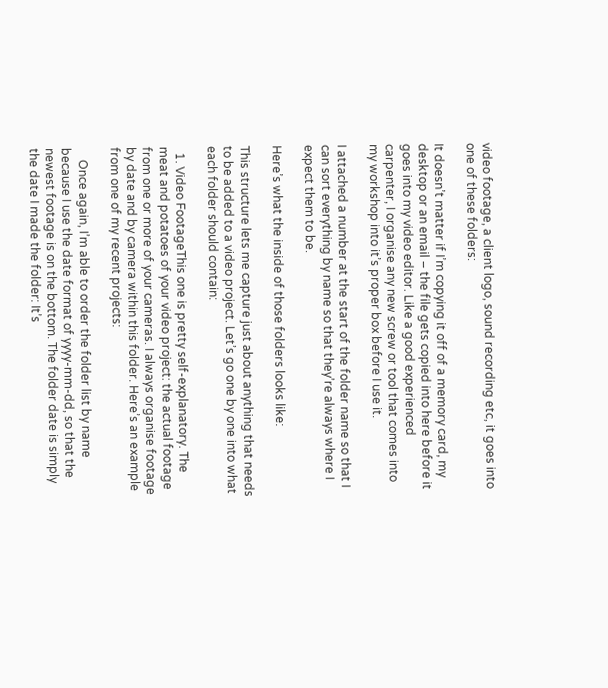video footage, a client logo, sound recording etc, it goes into one of these folders:

It doesn’t matter if I’m copying it off of a memory card, my desktop or an email – the file gets copied into here before it goes into my video editor. Like a good experienced carpenter, I organise any new screw or tool that comes into my workshop into it’s proper box before I use it.

I attached a number at the start of the folder name so that I can sort everything by name so that they’re always where I expect them to be.

Here’s what the inside of those folders looks like:

This structure lets me capture just about anything that needs to be added to a video project. Let’s go one by one into what each folder should contain:

  1. Video FootageThis one is pretty self-explanatory. The meat and potatoes of your video project: the actual footage from one or more of your cameras. I always organise footage by date and by camera within this folder. Here’s an example from one of my recent projects:

    Once again, I’m able to order the folder list by name because I use the date format of yyyy-mm-dd, so that the newest footage is on the bottom. The folder date is simply the date I made the folder: It’s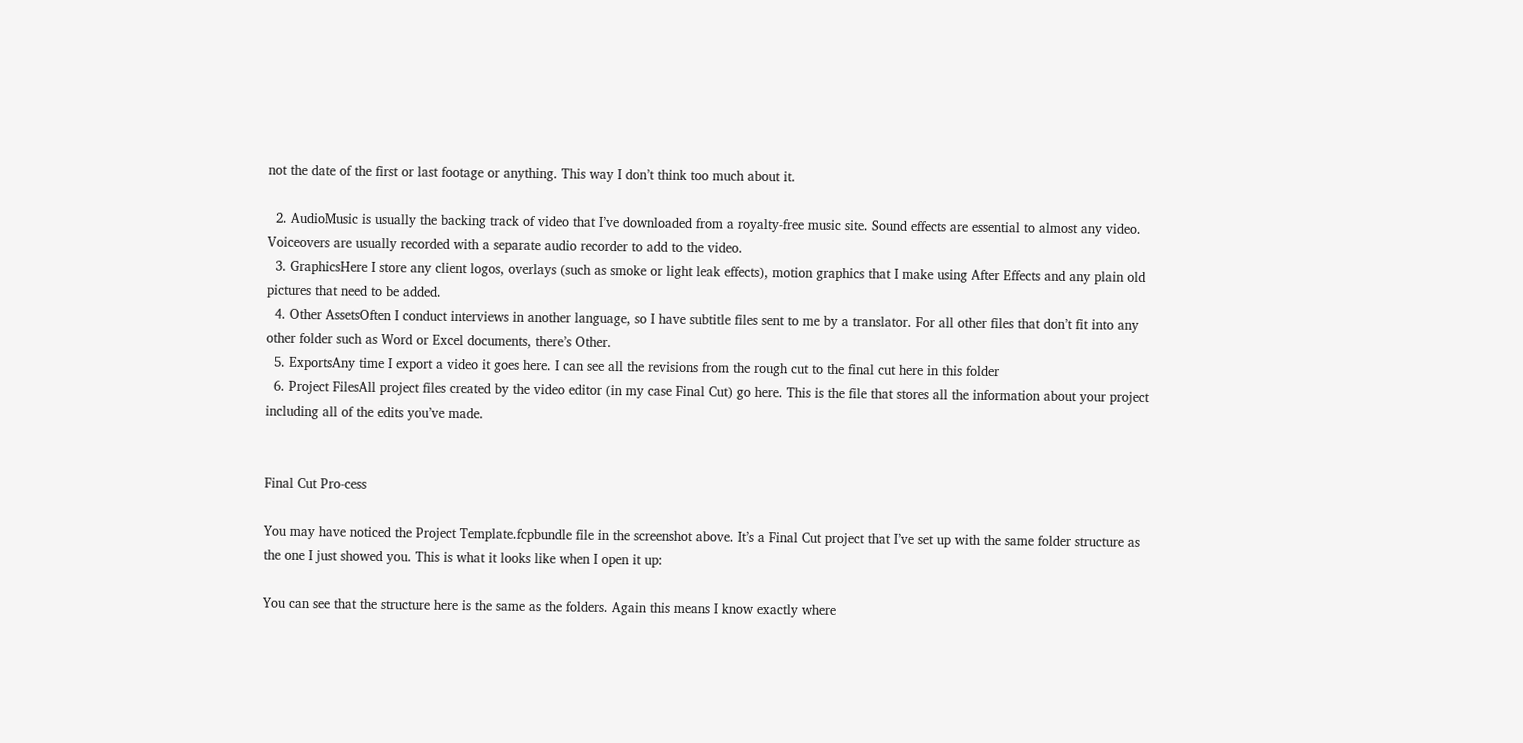not the date of the first or last footage or anything. This way I don’t think too much about it.

  2. AudioMusic is usually the backing track of video that I’ve downloaded from a royalty-free music site. Sound effects are essential to almost any video. Voiceovers are usually recorded with a separate audio recorder to add to the video.
  3. GraphicsHere I store any client logos, overlays (such as smoke or light leak effects), motion graphics that I make using After Effects and any plain old pictures that need to be added.
  4. Other AssetsOften I conduct interviews in another language, so I have subtitle files sent to me by a translator. For all other files that don’t fit into any other folder such as Word or Excel documents, there’s Other.
  5. ExportsAny time I export a video it goes here. I can see all the revisions from the rough cut to the final cut here in this folder
  6. Project FilesAll project files created by the video editor (in my case Final Cut) go here. This is the file that stores all the information about your project including all of the edits you’ve made.


Final Cut Pro-cess

You may have noticed the Project Template.fcpbundle file in the screenshot above. It’s a Final Cut project that I’ve set up with the same folder structure as the one I just showed you. This is what it looks like when I open it up:

You can see that the structure here is the same as the folders. Again this means I know exactly where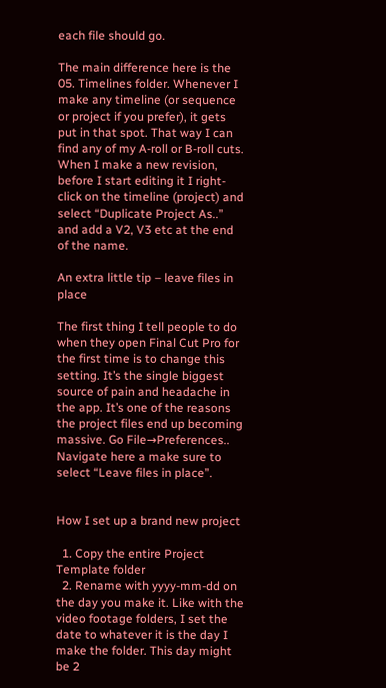each file should go.

The main difference here is the 05. Timelines folder. Whenever I make any timeline (or sequence or project if you prefer), it gets put in that spot. That way I can find any of my A-roll or B-roll cuts. When I make a new revision, before I start editing it I right-click on the timeline (project) and select “Duplicate Project As..” and add a V2, V3 etc at the end of the name.

An extra little tip – leave files in place

The first thing I tell people to do when they open Final Cut Pro for the first time is to change this setting. It’s the single biggest source of pain and headache in the app. It’s one of the reasons the project files end up becoming massive. Go File→Preferences.. Navigate here a make sure to select “Leave files in place”.


How I set up a brand new project

  1. Copy the entire Project Template folder
  2. Rename with yyyy-mm-dd on the day you make it. Like with the video footage folders, I set the date to whatever it is the day I make the folder. This day might be 2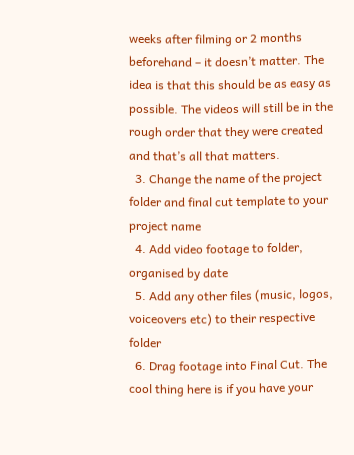weeks after filming or 2 months beforehand – it doesn’t matter. The idea is that this should be as easy as possible. The videos will still be in the rough order that they were created and that’s all that matters.
  3. Change the name of the project folder and final cut template to your project name
  4. Add video footage to folder, organised by date
  5. Add any other files (music, logos, voiceovers etc) to their respective folder
  6. Drag footage into Final Cut. The cool thing here is if you have your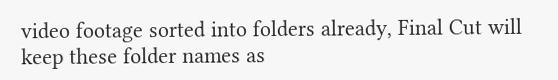video footage sorted into folders already, Final Cut will keep these folder names as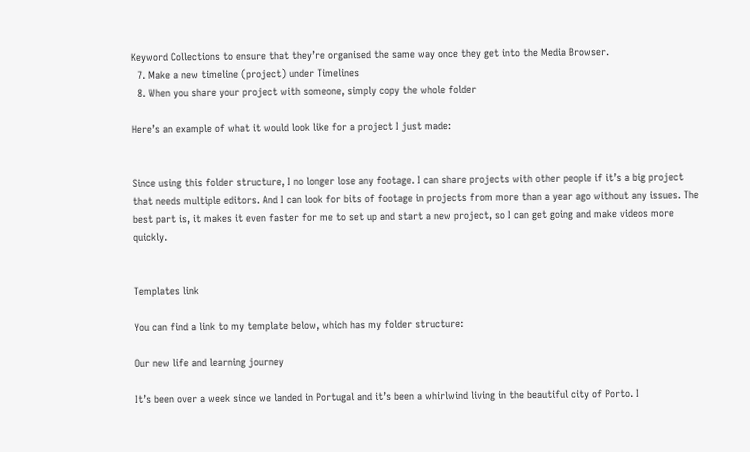Keyword Collections to ensure that they’re organised the same way once they get into the Media Browser.
  7. Make a new timeline (project) under Timelines
  8. When you share your project with someone, simply copy the whole folder

Here’s an example of what it would look like for a project I just made:


Since using this folder structure, I no longer lose any footage. I can share projects with other people if it’s a big project that needs multiple editors. And I can look for bits of footage in projects from more than a year ago without any issues. The best part is, it makes it even faster for me to set up and start a new project, so I can get going and make videos more quickly.


Templates link

You can find a link to my template below, which has my folder structure:

Our new life and learning journey

It’s been over a week since we landed in Portugal and it’s been a whirlwind living in the beautiful city of Porto. I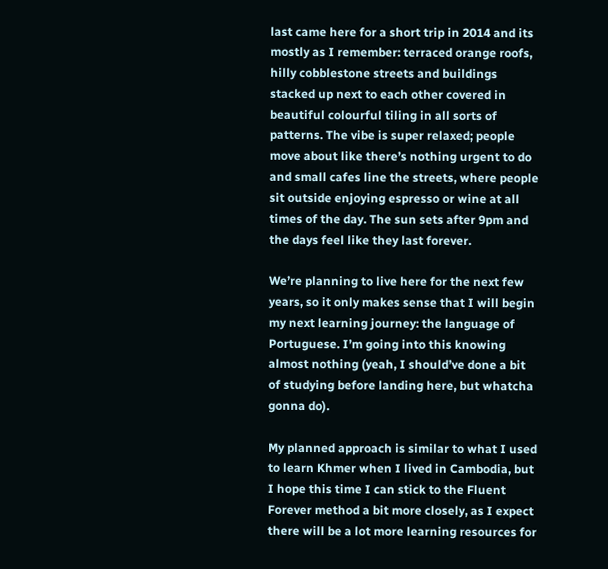last came here for a short trip in 2014 and its mostly as I remember: terraced orange roofs, hilly cobblestone streets and buildings stacked up next to each other covered in beautiful colourful tiling in all sorts of patterns. The vibe is super relaxed; people move about like there’s nothing urgent to do and small cafes line the streets, where people sit outside enjoying espresso or wine at all times of the day. The sun sets after 9pm and the days feel like they last forever.

We’re planning to live here for the next few years, so it only makes sense that I will begin my next learning journey: the language of Portuguese. I’m going into this knowing almost nothing (yeah, I should’ve done a bit of studying before landing here, but whatcha gonna do).

My planned approach is similar to what I used to learn Khmer when I lived in Cambodia, but I hope this time I can stick to the Fluent Forever method a bit more closely, as I expect there will be a lot more learning resources for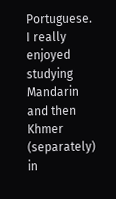Portuguese. I really enjoyed studying Mandarin and then Khmer (separately) in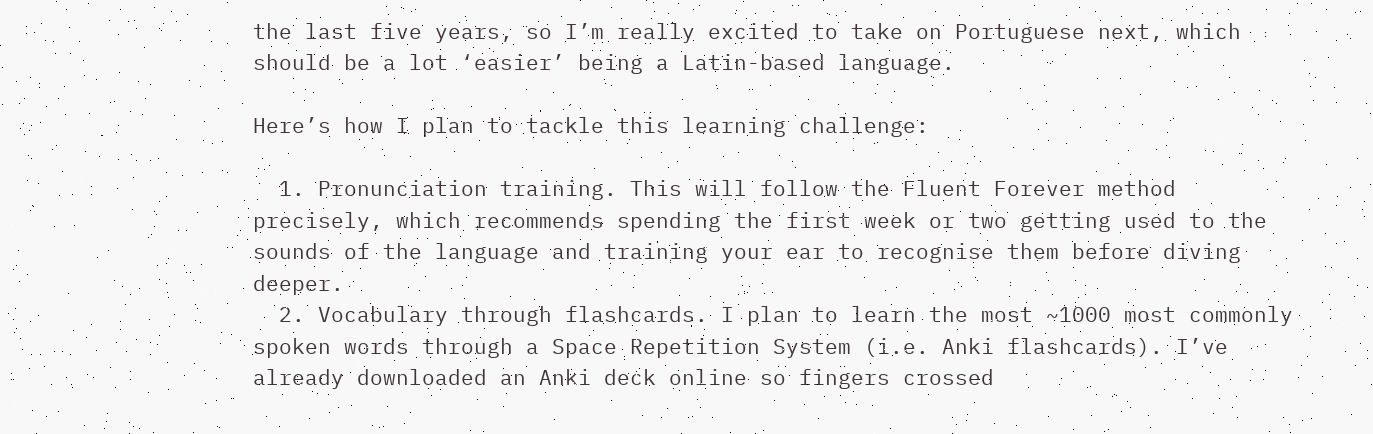the last five years, so I’m really excited to take on Portuguese next, which should be a lot ‘easier’ being a Latin-based language.

Here’s how I plan to tackle this learning challenge:

  1. Pronunciation training. This will follow the Fluent Forever method precisely, which recommends spending the first week or two getting used to the sounds of the language and training your ear to recognise them before diving deeper.
  2. Vocabulary through flashcards. I plan to learn the most ~1000 most commonly spoken words through a Space Repetition System (i.e. Anki flashcards). I’ve already downloaded an Anki deck online so fingers crossed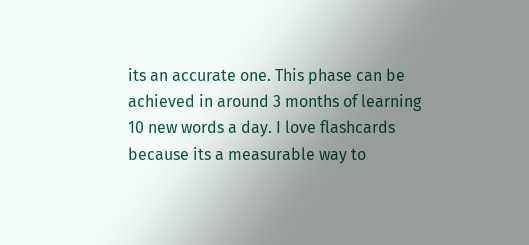its an accurate one. This phase can be achieved in around 3 months of learning 10 new words a day. I love flashcards because its a measurable way to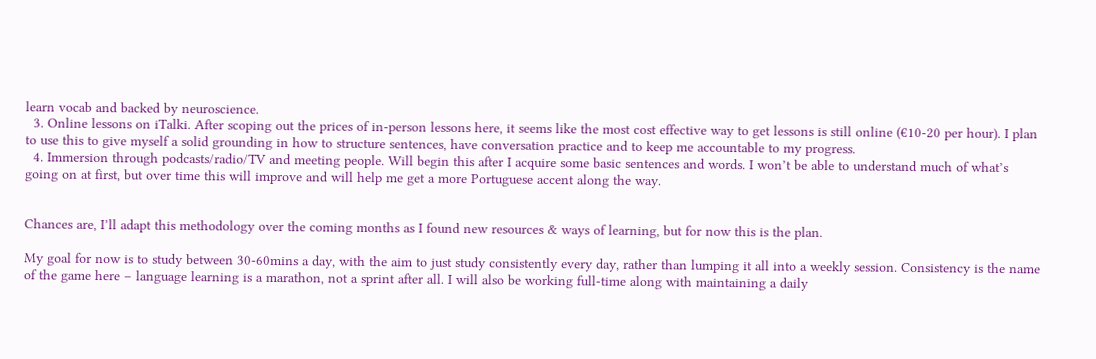learn vocab and backed by neuroscience.
  3. Online lessons on iTalki. After scoping out the prices of in-person lessons here, it seems like the most cost effective way to get lessons is still online (€10-20 per hour). I plan to use this to give myself a solid grounding in how to structure sentences, have conversation practice and to keep me accountable to my progress.
  4. Immersion through podcasts/radio/TV and meeting people. Will begin this after I acquire some basic sentences and words. I won’t be able to understand much of what’s going on at first, but over time this will improve and will help me get a more Portuguese accent along the way.


Chances are, I’ll adapt this methodology over the coming months as I found new resources & ways of learning, but for now this is the plan.

My goal for now is to study between 30-60mins a day, with the aim to just study consistently every day, rather than lumping it all into a weekly session. Consistency is the name of the game here – language learning is a marathon, not a sprint after all. I will also be working full-time along with maintaining a daily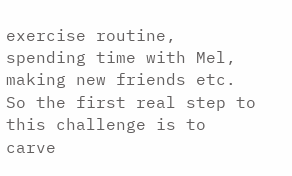exercise routine, spending time with Mel, making new friends etc. So the first real step to this challenge is to carve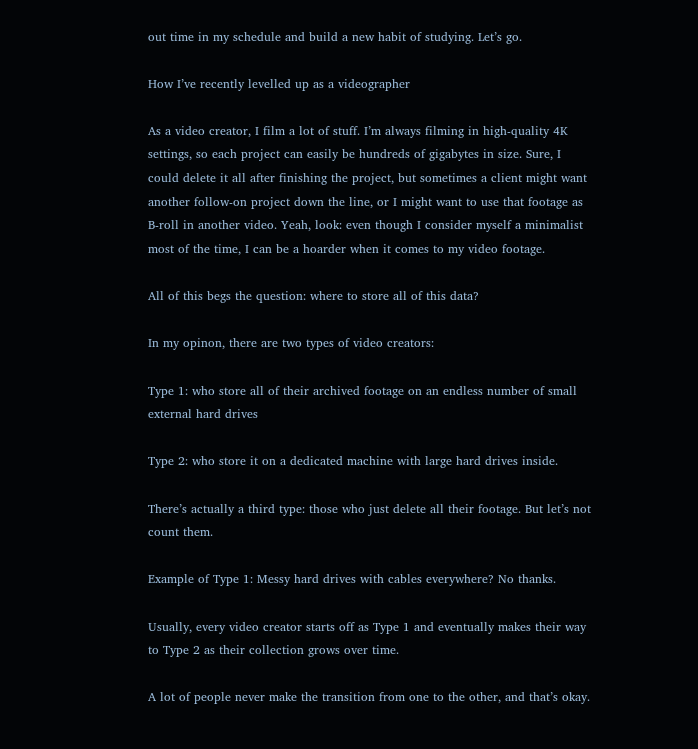out time in my schedule and build a new habit of studying. Let’s go.

How I’ve recently levelled up as a videographer

As a video creator, I film a lot of stuff. I’m always filming in high-quality 4K settings, so each project can easily be hundreds of gigabytes in size. Sure, I could delete it all after finishing the project, but sometimes a client might want another follow-on project down the line, or I might want to use that footage as B-roll in another video. Yeah, look: even though I consider myself a minimalist most of the time, I can be a hoarder when it comes to my video footage.

All of this begs the question: where to store all of this data?

In my opinon, there are two types of video creators:

Type 1: who store all of their archived footage on an endless number of small external hard drives

Type 2: who store it on a dedicated machine with large hard drives inside.

There’s actually a third type: those who just delete all their footage. But let’s not count them.

Example of Type 1: Messy hard drives with cables everywhere? No thanks.

Usually, every video creator starts off as Type 1 and eventually makes their way to Type 2 as their collection grows over time.

A lot of people never make the transition from one to the other, and that’s okay.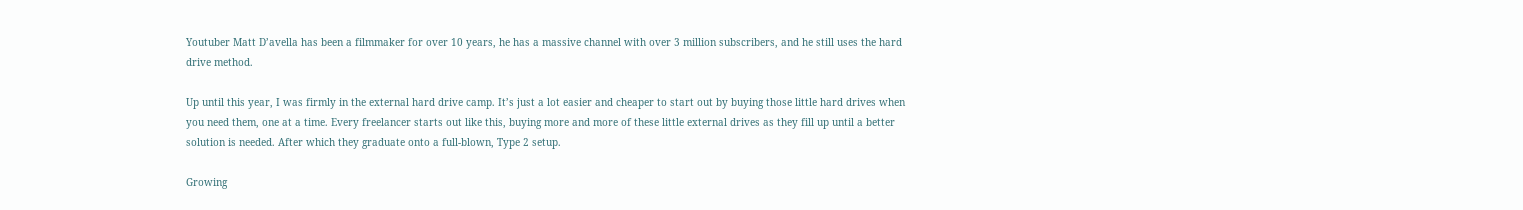Youtuber Matt D’avella has been a filmmaker for over 10 years, he has a massive channel with over 3 million subscribers, and he still uses the hard drive method.

Up until this year, I was firmly in the external hard drive camp. It’s just a lot easier and cheaper to start out by buying those little hard drives when you need them, one at a time. Every freelancer starts out like this, buying more and more of these little external drives as they fill up until a better solution is needed. After which they graduate onto a full-blown, Type 2 setup.

Growing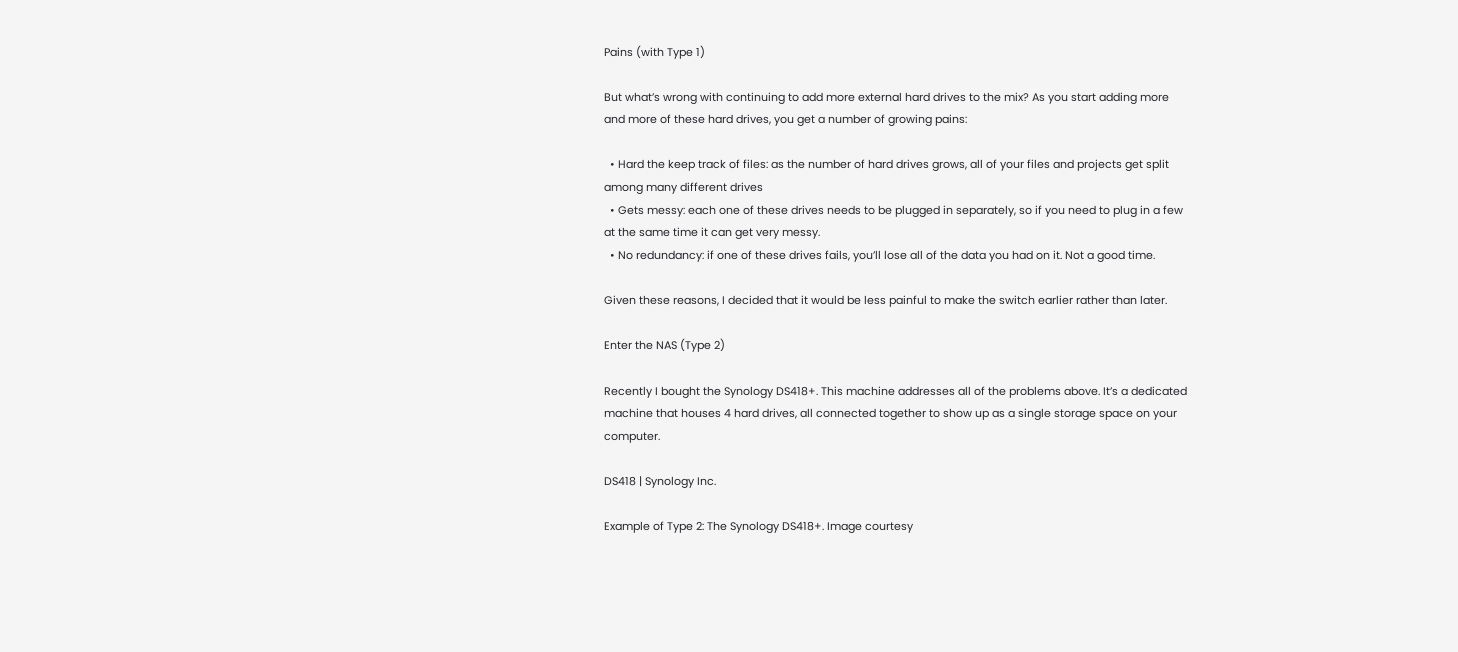Pains (with Type 1)

But what’s wrong with continuing to add more external hard drives to the mix? As you start adding more and more of these hard drives, you get a number of growing pains:

  • Hard the keep track of files: as the number of hard drives grows, all of your files and projects get split among many different drives
  • Gets messy: each one of these drives needs to be plugged in separately, so if you need to plug in a few at the same time it can get very messy.
  • No redundancy: if one of these drives fails, you’ll lose all of the data you had on it. Not a good time.

Given these reasons, I decided that it would be less painful to make the switch earlier rather than later.

Enter the NAS (Type 2)

Recently I bought the Synology DS418+. This machine addresses all of the problems above. It’s a dedicated machine that houses 4 hard drives, all connected together to show up as a single storage space on your computer.

DS418 | Synology Inc.

Example of Type 2: The Synology DS418+. Image courtesy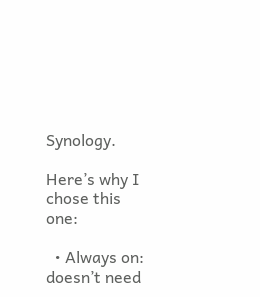Synology.

Here’s why I chose this one:

  • Always on: doesn’t need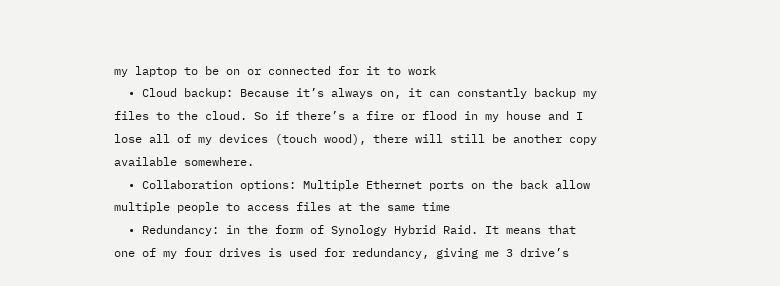my laptop to be on or connected for it to work
  • Cloud backup: Because it’s always on, it can constantly backup my files to the cloud. So if there’s a fire or flood in my house and I lose all of my devices (touch wood), there will still be another copy available somewhere.
  • Collaboration options: Multiple Ethernet ports on the back allow multiple people to access files at the same time
  • Redundancy: in the form of Synology Hybrid Raid. It means that one of my four drives is used for redundancy, giving me 3 drive’s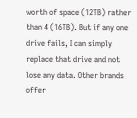worth of space (12TB) rather than 4 (16TB). But if any one drive fails, I can simply replace that drive and not lose any data. Other brands offer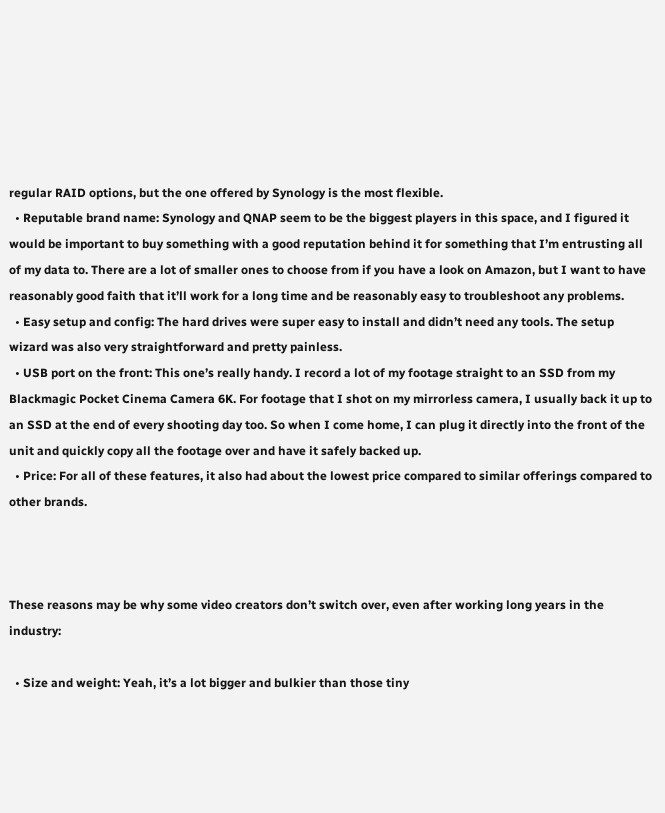regular RAID options, but the one offered by Synology is the most flexible.
  • Reputable brand name: Synology and QNAP seem to be the biggest players in this space, and I figured it would be important to buy something with a good reputation behind it for something that I’m entrusting all of my data to. There are a lot of smaller ones to choose from if you have a look on Amazon, but I want to have reasonably good faith that it’ll work for a long time and be reasonably easy to troubleshoot any problems.
  • Easy setup and config: The hard drives were super easy to install and didn’t need any tools. The setup wizard was also very straightforward and pretty painless.
  • USB port on the front: This one’s really handy. I record a lot of my footage straight to an SSD from my Blackmagic Pocket Cinema Camera 6K. For footage that I shot on my mirrorless camera, I usually back it up to an SSD at the end of every shooting day too. So when I come home, I can plug it directly into the front of the unit and quickly copy all the footage over and have it safely backed up.
  • Price: For all of these features, it also had about the lowest price compared to similar offerings compared to other brands.



These reasons may be why some video creators don’t switch over, even after working long years in the industry:

  • Size and weight: Yeah, it’s a lot bigger and bulkier than those tiny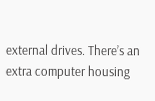external drives. There’s an extra computer housing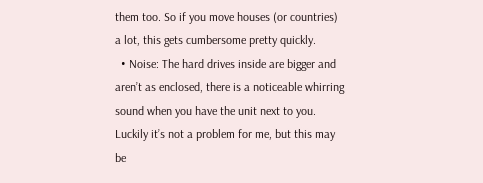them too. So if you move houses (or countries) a lot, this gets cumbersome pretty quickly.
  • Noise: The hard drives inside are bigger and aren’t as enclosed, there is a noticeable whirring sound when you have the unit next to you. Luckily it’s not a problem for me, but this may be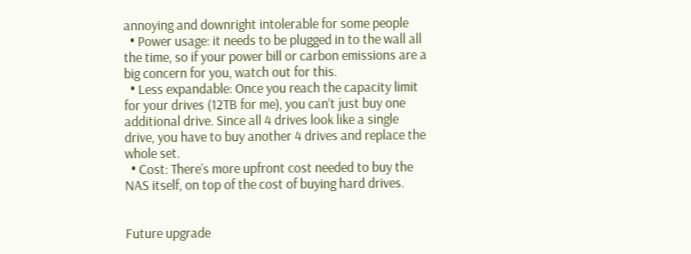annoying and downright intolerable for some people
  • Power usage: it needs to be plugged in to the wall all the time, so if your power bill or carbon emissions are a big concern for you, watch out for this.
  • Less expandable: Once you reach the capacity limit for your drives (12TB for me), you can’t just buy one additional drive. Since all 4 drives look like a single drive, you have to buy another 4 drives and replace the whole set.
  • Cost: There’s more upfront cost needed to buy the NAS itself, on top of the cost of buying hard drives.


Future upgrade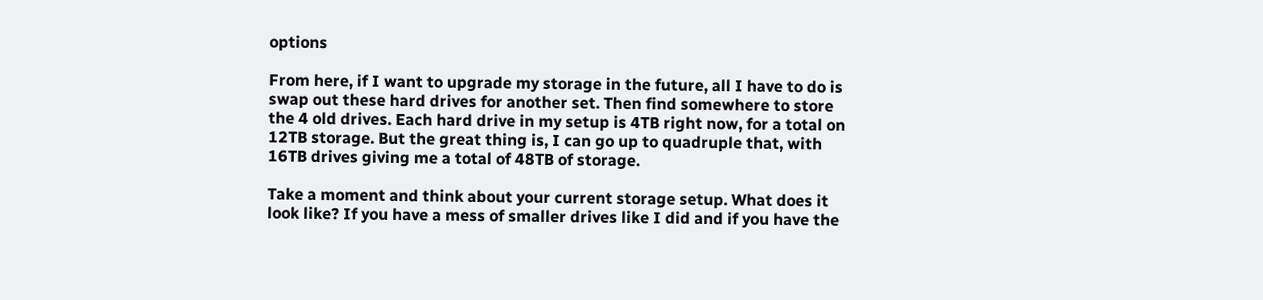options

From here, if I want to upgrade my storage in the future, all I have to do is swap out these hard drives for another set. Then find somewhere to store the 4 old drives. Each hard drive in my setup is 4TB right now, for a total on 12TB storage. But the great thing is, I can go up to quadruple that, with 16TB drives giving me a total of 48TB of storage.

Take a moment and think about your current storage setup. What does it look like? If you have a mess of smaller drives like I did and if you have the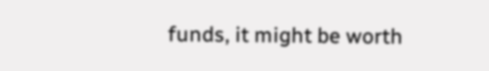funds, it might be worth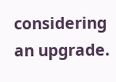considering an upgrade.